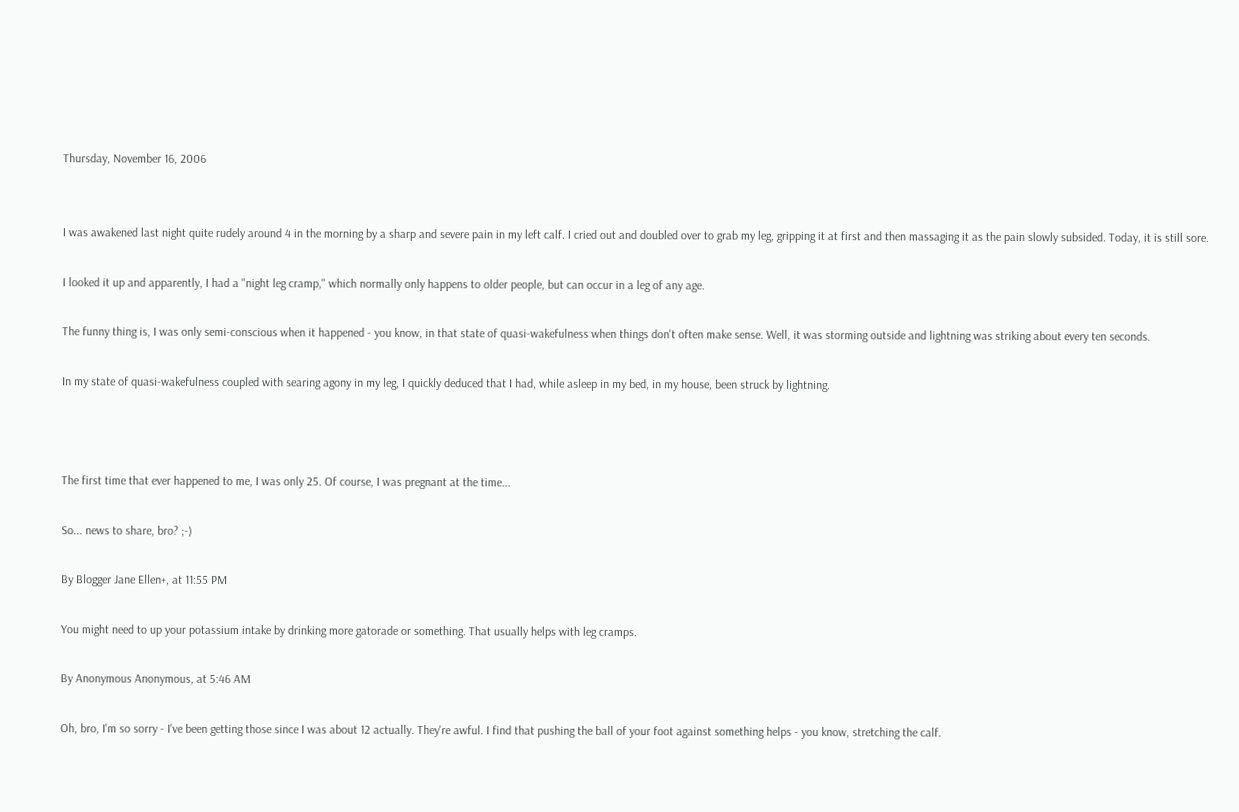Thursday, November 16, 2006


I was awakened last night quite rudely around 4 in the morning by a sharp and severe pain in my left calf. I cried out and doubled over to grab my leg, gripping it at first and then massaging it as the pain slowly subsided. Today, it is still sore.

I looked it up and apparently, I had a "night leg cramp," which normally only happens to older people, but can occur in a leg of any age.

The funny thing is, I was only semi-conscious when it happened - you know, in that state of quasi-wakefulness when things don't often make sense. Well, it was storming outside and lightning was striking about every ten seconds.

In my state of quasi-wakefulness coupled with searing agony in my leg, I quickly deduced that I had, while asleep in my bed, in my house, been struck by lightning.



The first time that ever happened to me, I was only 25. Of course, I was pregnant at the time...

So... news to share, bro? ;-)

By Blogger Jane Ellen+, at 11:55 PM

You might need to up your potassium intake by drinking more gatorade or something. That usually helps with leg cramps.

By Anonymous Anonymous, at 5:46 AM

Oh, bro, I'm so sorry - I've been getting those since I was about 12 actually. They're awful. I find that pushing the ball of your foot against something helps - you know, stretching the calf.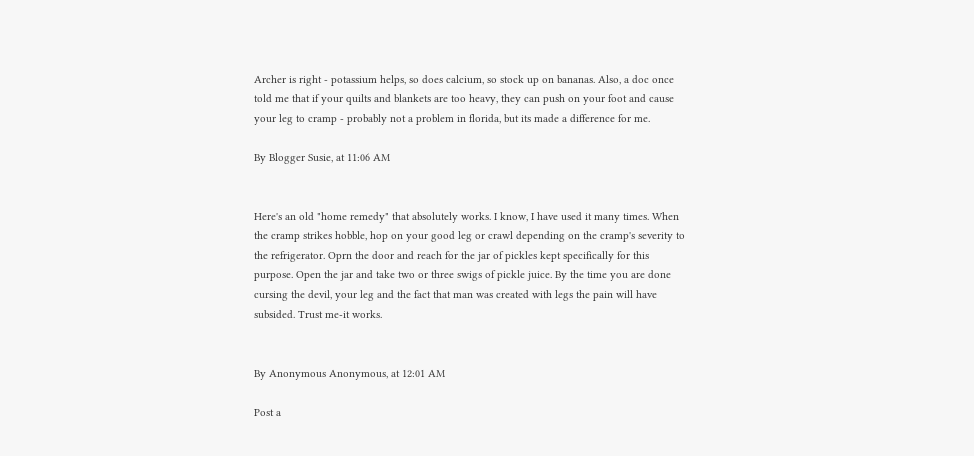Archer is right - potassium helps, so does calcium, so stock up on bananas. Also, a doc once told me that if your quilts and blankets are too heavy, they can push on your foot and cause your leg to cramp - probably not a problem in florida, but its made a difference for me.

By Blogger Susie, at 11:06 AM


Here's an old "home remedy" that absolutely works. I know, I have used it many times. When the cramp strikes hobble, hop on your good leg or crawl depending on the cramp's severity to the refrigerator. Oprn the door and reach for the jar of pickles kept specifically for this purpose. Open the jar and take two or three swigs of pickle juice. By the time you are done cursing the devil, your leg and the fact that man was created with legs the pain will have subsided. Trust me-it works.


By Anonymous Anonymous, at 12:01 AM

Post a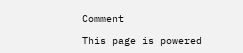Comment

This page is powered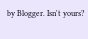by Blogger. Isn't yours?